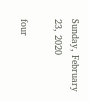Sunday, February 23, 2020

four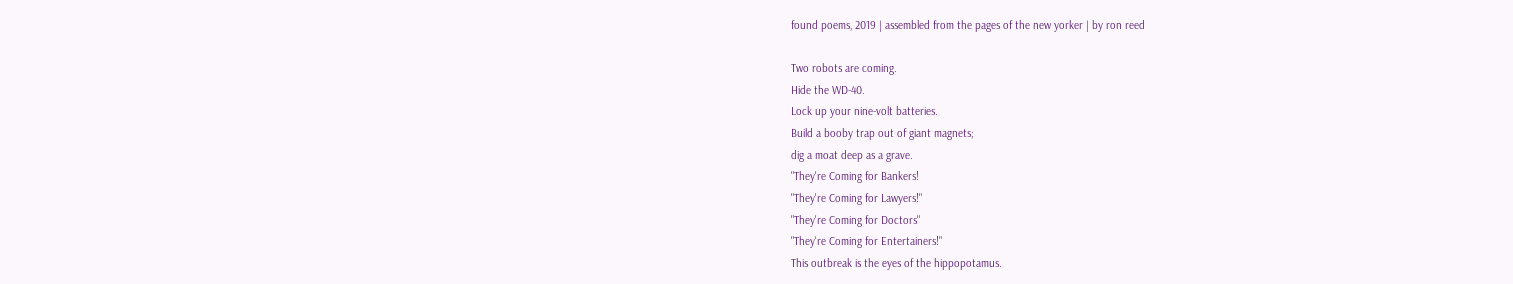found poems, 2019 | assembled from the pages of the new yorker | by ron reed

Two robots are coming.
Hide the WD-40.
Lock up your nine-volt batteries.
Build a booby trap out of giant magnets;
dig a moat deep as a grave.
"They're Coming for Bankers!
"They're Coming for Lawyers!"
"They're Coming for Doctors"
"They're Coming for Entertainers!"
This outbreak is the eyes of the hippopotamus.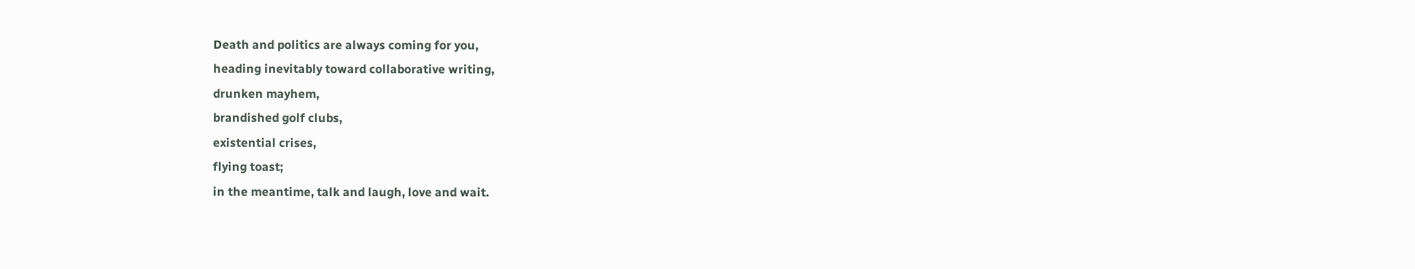Death and politics are always coming for you,
heading inevitably toward collaborative writing,
drunken mayhem,
brandished golf clubs,
existential crises,
flying toast;
in the meantime, talk and laugh, love and wait.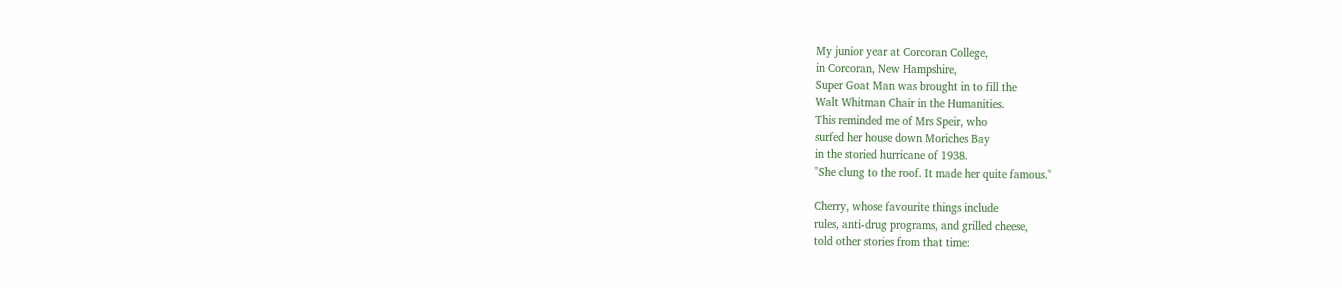My junior year at Corcoran College,
in Corcoran, New Hampshire,
Super Goat Man was brought in to fill the
Walt Whitman Chair in the Humanities.
This reminded me of Mrs Speir, who
surfed her house down Moriches Bay
in the storied hurricane of 1938.
"She clung to the roof. It made her quite famous."

Cherry, whose favourite things include
rules, anti-drug programs, and grilled cheese,
told other stories from that time: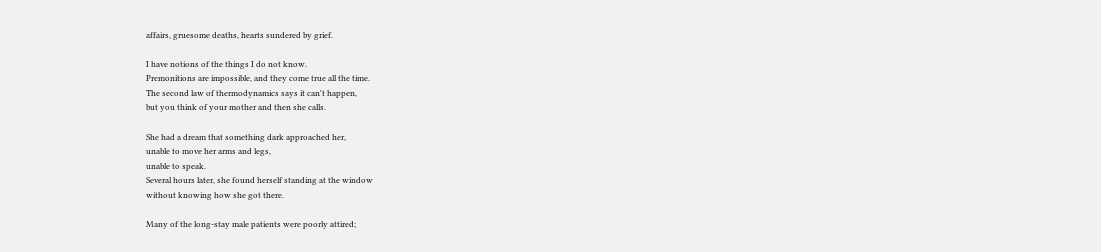affairs, gruesome deaths, hearts sundered by grief.

I have notions of the things I do not know.
Premonitions are impossible, and they come true all the time.
The second law of thermodynamics says it can't happen,
but you think of your mother and then she calls.

She had a dream that something dark approached her,
unable to move her arms and legs,
unable to speak.
Several hours later, she found herself standing at the window
without knowing how she got there.

Many of the long-stay male patients were poorly attired;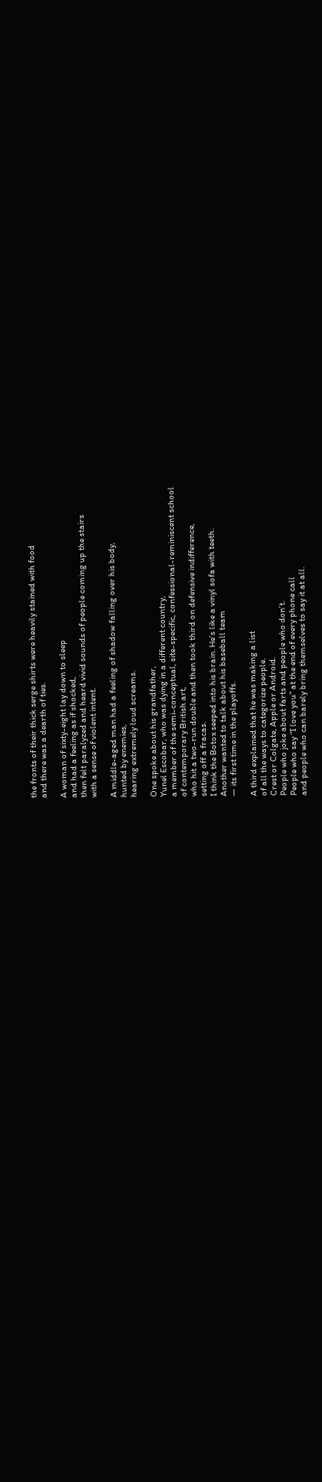the fronts of their thick serge shirts were heavily stained with food
and there was a dearth of ties.

A woman of sixty-eight lay down to sleep
and had a feeling as if shocked,
then felt paralyzed and heard vivid sounds of people coming up the stairs
with a sense of violent intent.

A middle-aged man had a feeling of shadow falling over his body,
hunted by enemies,
hearing extremely loud screams.

One spoke about his grandfather,
Yunel Escobar, who was dying in a different country,
a member of the semi-conceptual, site-specific, confessional-reminiscent school
of contemporary British art,
who hit a two-run double and then took third on defensive indifference,
setting off a fracas.
I think the Botox seeped into his brain. He’s like a vinyl sofa with teeth.
Another wanted to talk about his baseball team
— its first time in the playoffs.

A third explained that he was making a list
of all the ways to categorize people.
Crest or Colgate, Apple or Android.
People who joke about farts and people who don’t.
People who say “I love you” at the end of every phone call
and people who can barely bring themselves to say it at all.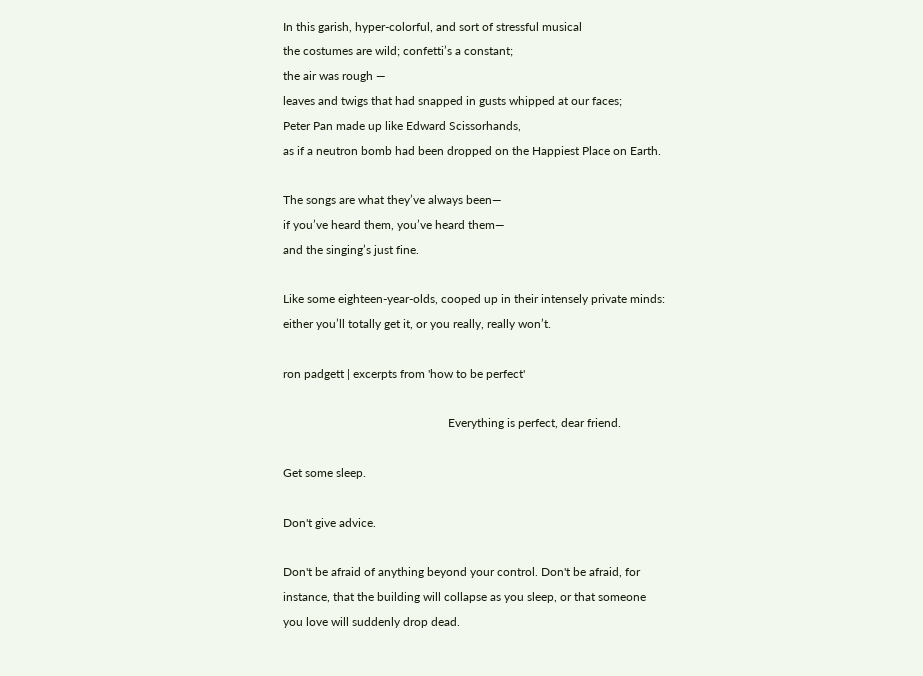In this garish, hyper-colorful, and sort of stressful musical
the costumes are wild; confetti’s a constant;
the air was rough —
leaves and twigs that had snapped in gusts whipped at our faces;
Peter Pan made up like Edward Scissorhands,
as if a neutron bomb had been dropped on the Happiest Place on Earth.

The songs are what they’ve always been—
if you’ve heard them, you’ve heard them—
and the singing’s just fine.

Like some eighteen-year-olds, cooped up in their intensely private minds:
either you’ll totally get it, or you really, really won’t.

ron padgett | excerpts from 'how to be perfect'

                                                       Everything is perfect, dear friend.

Get some sleep.

Don't give advice.

Don't be afraid of anything beyond your control. Don't be afraid, for
instance, that the building will collapse as you sleep, or that someone
you love will suddenly drop dead.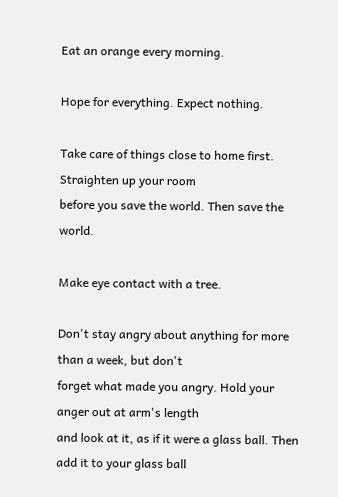Eat an orange every morning.

Hope for everything. Expect nothing.

Take care of things close to home first. Straighten up your room
before you save the world. Then save the world.

Make eye contact with a tree.

Don't stay angry about anything for more than a week, but don't
forget what made you angry. Hold your anger out at arm's length
and look at it, as if it were a glass ball. Then add it to your glass ball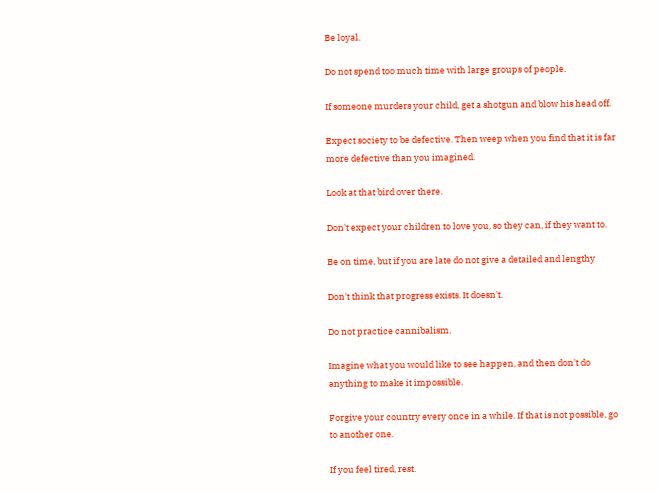Be loyal.

Do not spend too much time with large groups of people.

If someone murders your child, get a shotgun and blow his head off.

Expect society to be defective. Then weep when you find that it is far
more defective than you imagined.

Look at that bird over there.

Don't expect your children to love you, so they can, if they want to.

Be on time, but if you are late do not give a detailed and lengthy

Don't think that progress exists. It doesn't.

Do not practice cannibalism.

Imagine what you would like to see happen, and then don't do
anything to make it impossible.

Forgive your country every once in a while. If that is not possible, go
to another one.

If you feel tired, rest.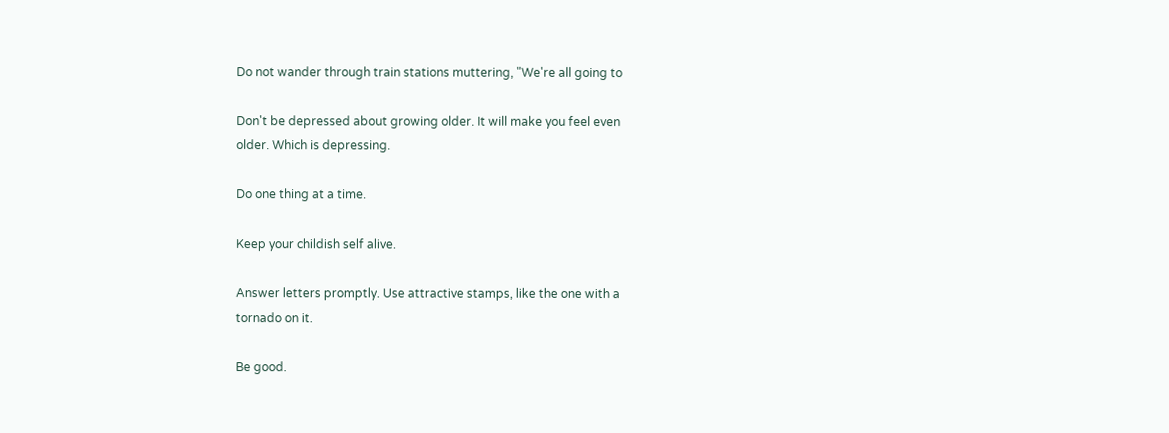Do not wander through train stations muttering, "We're all going to

Don't be depressed about growing older. It will make you feel even
older. Which is depressing.

Do one thing at a time.

Keep your childish self alive.

Answer letters promptly. Use attractive stamps, like the one with a
tornado on it.

Be good.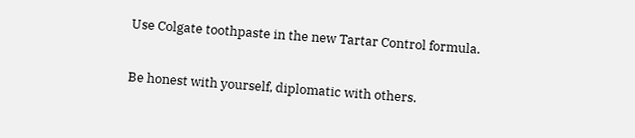Use Colgate toothpaste in the new Tartar Control formula.

Be honest with yourself, diplomatic with others.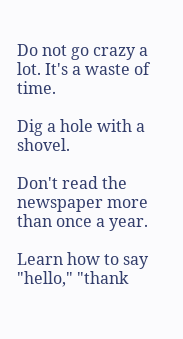Do not go crazy a lot. It's a waste of time.

Dig a hole with a shovel.

Don't read the newspaper more than once a year.

Learn how to say "hello," "thank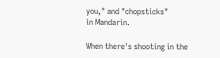you," and "chopsticks"
in Mandarin.

When there's shooting in the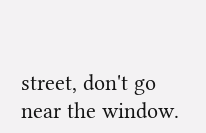street, don't go near the window.